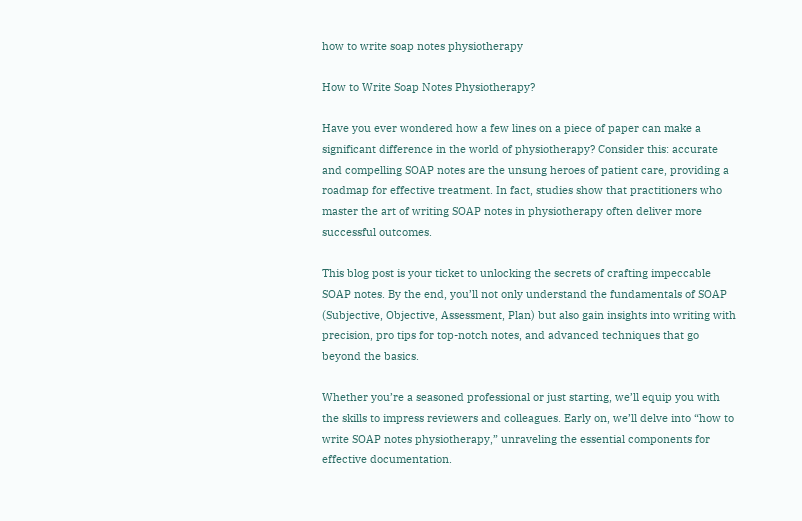how to write soap notes physiotherapy

How to Write Soap Notes Physiotherapy?

Have you ever wondered how a few lines on a piece of paper can make a significant difference in the world of physiotherapy? Consider this: accurate and compelling SOAP notes are the unsung heroes of patient care, providing a roadmap for effective treatment. In fact, studies show that practitioners who master the art of writing SOAP notes in physiotherapy often deliver more successful outcomes.

This blog post is your ticket to unlocking the secrets of crafting impeccable SOAP notes. By the end, you’ll not only understand the fundamentals of SOAP (Subjective, Objective, Assessment, Plan) but also gain insights into writing with precision, pro tips for top-notch notes, and advanced techniques that go beyond the basics.

Whether you’re a seasoned professional or just starting, we’ll equip you with the skills to impress reviewers and colleagues. Early on, we’ll delve into “how to write SOAP notes physiotherapy,” unraveling the essential components for effective documentation.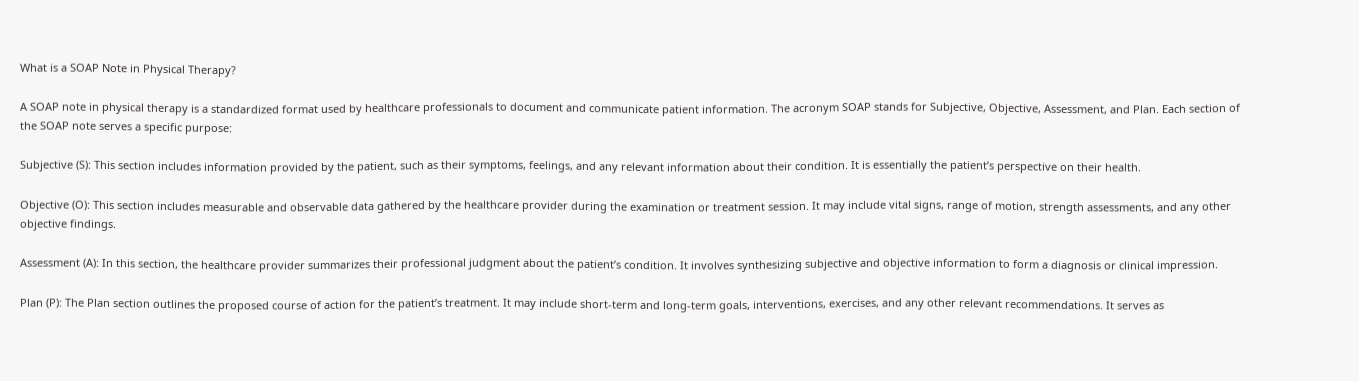What is a SOAP Note in Physical Therapy?

A SOAP note in physical therapy is a standardized format used by healthcare professionals to document and communicate patient information. The acronym SOAP stands for Subjective, Objective, Assessment, and Plan. Each section of the SOAP note serves a specific purpose:

Subjective (S): This section includes information provided by the patient, such as their symptoms, feelings, and any relevant information about their condition. It is essentially the patient’s perspective on their health.

Objective (O): This section includes measurable and observable data gathered by the healthcare provider during the examination or treatment session. It may include vital signs, range of motion, strength assessments, and any other objective findings.

Assessment (A): In this section, the healthcare provider summarizes their professional judgment about the patient’s condition. It involves synthesizing subjective and objective information to form a diagnosis or clinical impression.

Plan (P): The Plan section outlines the proposed course of action for the patient’s treatment. It may include short-term and long-term goals, interventions, exercises, and any other relevant recommendations. It serves as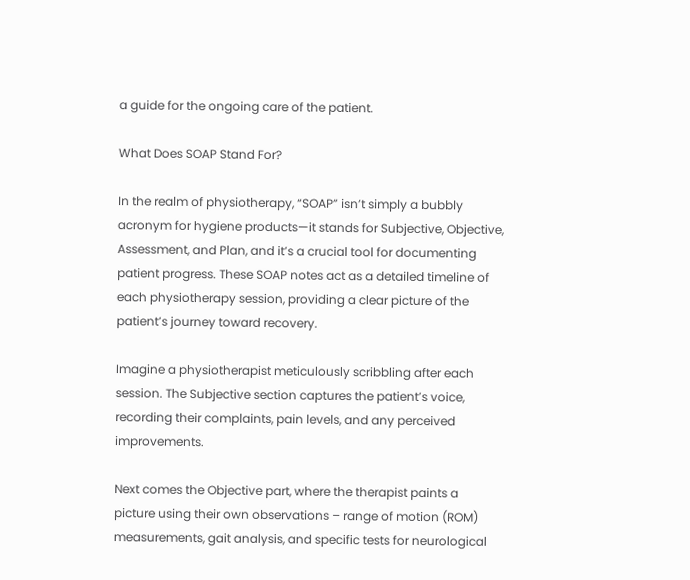a guide for the ongoing care of the patient.

What Does SOAP Stand For?

In the realm of physiotherapy, “SOAP” isn’t simply a bubbly acronym for hygiene products—it stands for Subjective, Objective, Assessment, and Plan, and it’s a crucial tool for documenting patient progress. These SOAP notes act as a detailed timeline of each physiotherapy session, providing a clear picture of the patient’s journey toward recovery.

Imagine a physiotherapist meticulously scribbling after each session. The Subjective section captures the patient’s voice, recording their complaints, pain levels, and any perceived improvements.

Next comes the Objective part, where the therapist paints a picture using their own observations – range of motion (ROM) measurements, gait analysis, and specific tests for neurological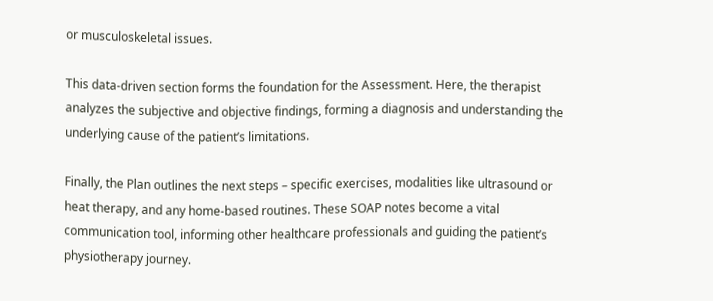or musculoskeletal issues.

This data-driven section forms the foundation for the Assessment. Here, the therapist analyzes the subjective and objective findings, forming a diagnosis and understanding the underlying cause of the patient’s limitations.

Finally, the Plan outlines the next steps – specific exercises, modalities like ultrasound or heat therapy, and any home-based routines. These SOAP notes become a vital communication tool, informing other healthcare professionals and guiding the patient’s physiotherapy journey.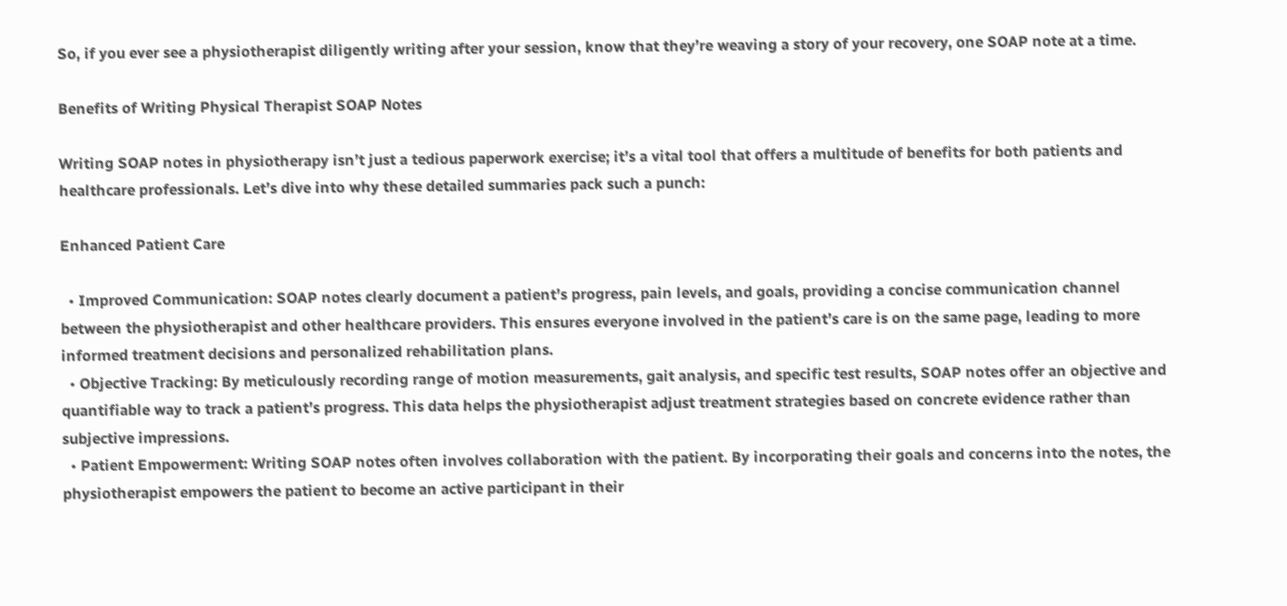So, if you ever see a physiotherapist diligently writing after your session, know that they’re weaving a story of your recovery, one SOAP note at a time.

Benefits of Writing Physical Therapist SOAP Notes

Writing SOAP notes in physiotherapy isn’t just a tedious paperwork exercise; it’s a vital tool that offers a multitude of benefits for both patients and healthcare professionals. Let’s dive into why these detailed summaries pack such a punch:

Enhanced Patient Care

  • Improved Communication: SOAP notes clearly document a patient’s progress, pain levels, and goals, providing a concise communication channel between the physiotherapist and other healthcare providers. This ensures everyone involved in the patient’s care is on the same page, leading to more informed treatment decisions and personalized rehabilitation plans.
  • Objective Tracking: By meticulously recording range of motion measurements, gait analysis, and specific test results, SOAP notes offer an objective and quantifiable way to track a patient’s progress. This data helps the physiotherapist adjust treatment strategies based on concrete evidence rather than subjective impressions.
  • Patient Empowerment: Writing SOAP notes often involves collaboration with the patient. By incorporating their goals and concerns into the notes, the physiotherapist empowers the patient to become an active participant in their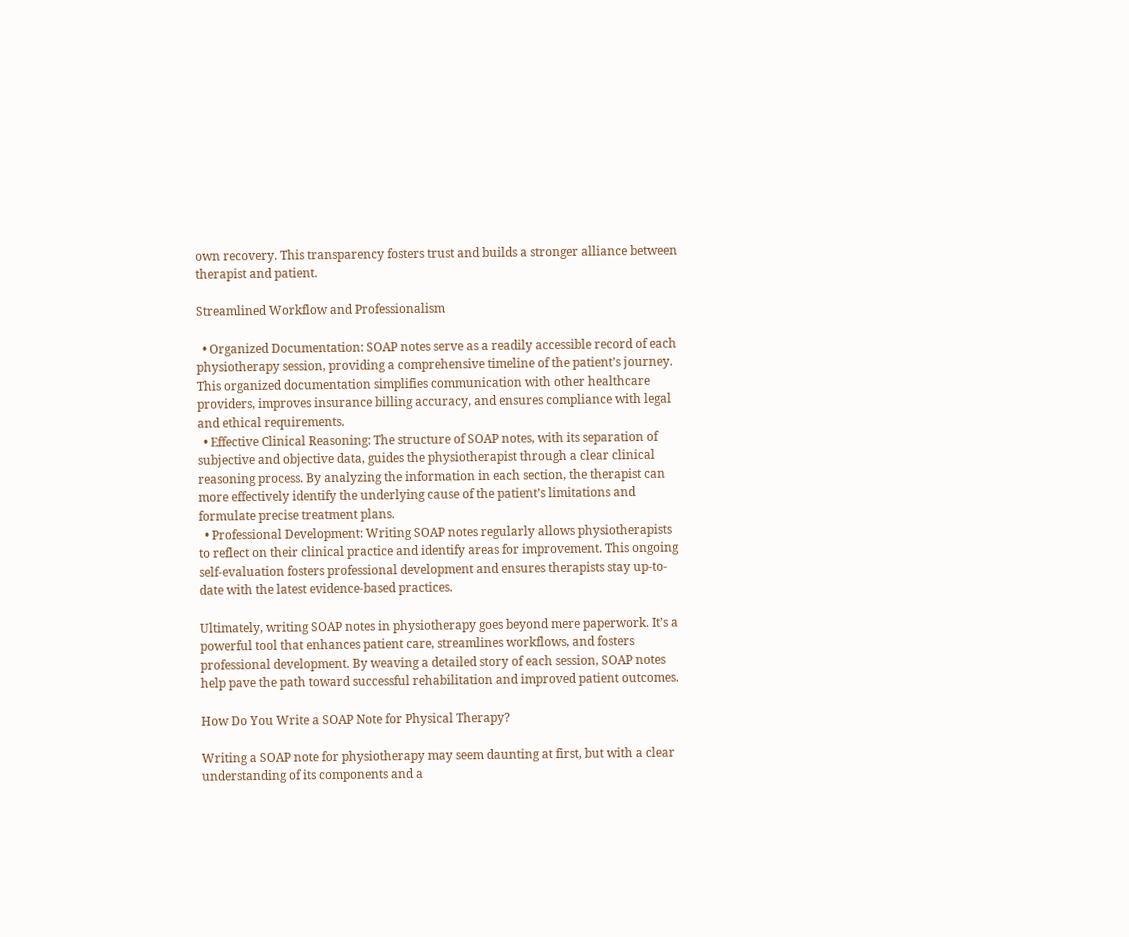own recovery. This transparency fosters trust and builds a stronger alliance between therapist and patient.

Streamlined Workflow and Professionalism

  • Organized Documentation: SOAP notes serve as a readily accessible record of each physiotherapy session, providing a comprehensive timeline of the patient’s journey. This organized documentation simplifies communication with other healthcare providers, improves insurance billing accuracy, and ensures compliance with legal and ethical requirements.
  • Effective Clinical Reasoning: The structure of SOAP notes, with its separation of subjective and objective data, guides the physiotherapist through a clear clinical reasoning process. By analyzing the information in each section, the therapist can more effectively identify the underlying cause of the patient’s limitations and formulate precise treatment plans.
  • Professional Development: Writing SOAP notes regularly allows physiotherapists to reflect on their clinical practice and identify areas for improvement. This ongoing self-evaluation fosters professional development and ensures therapists stay up-to-date with the latest evidence-based practices.

Ultimately, writing SOAP notes in physiotherapy goes beyond mere paperwork. It’s a powerful tool that enhances patient care, streamlines workflows, and fosters professional development. By weaving a detailed story of each session, SOAP notes help pave the path toward successful rehabilitation and improved patient outcomes.

How Do You Write a SOAP Note for Physical Therapy?

Writing a SOAP note for physiotherapy may seem daunting at first, but with a clear understanding of its components and a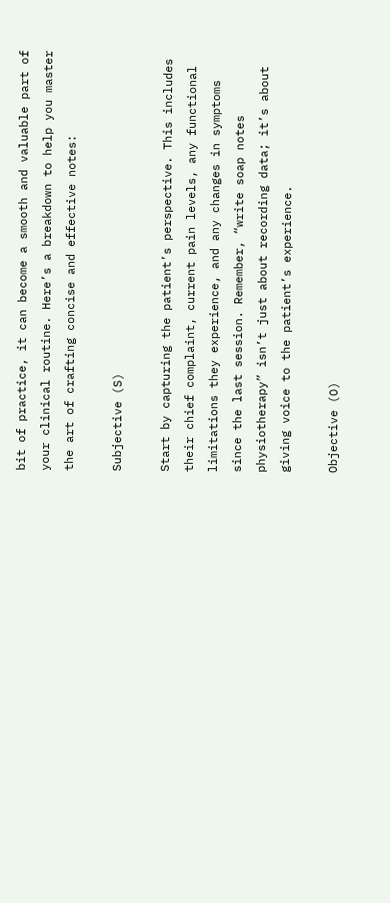bit of practice, it can become a smooth and valuable part of your clinical routine. Here’s a breakdown to help you master the art of crafting concise and effective notes:

Subjective (S)

Start by capturing the patient’s perspective. This includes their chief complaint, current pain levels, any functional limitations they experience, and any changes in symptoms since the last session. Remember, “write soap notes physiotherapy” isn’t just about recording data; it’s about giving voice to the patient’s experience.

Objective (O)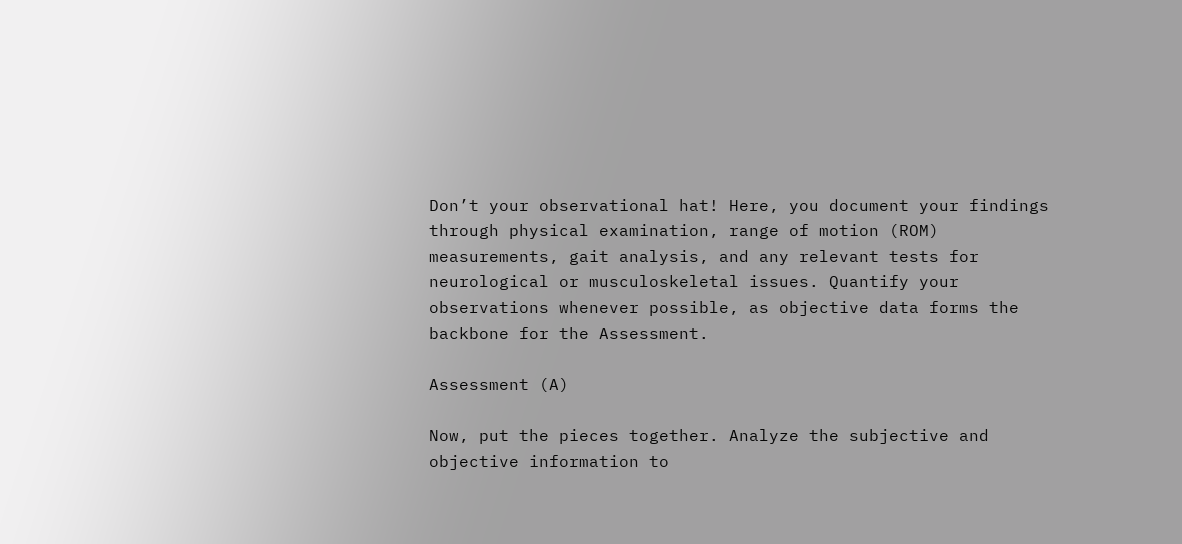Don’t your observational hat! Here, you document your findings through physical examination, range of motion (ROM) measurements, gait analysis, and any relevant tests for neurological or musculoskeletal issues. Quantify your observations whenever possible, as objective data forms the backbone for the Assessment.

Assessment (A)

Now, put the pieces together. Analyze the subjective and objective information to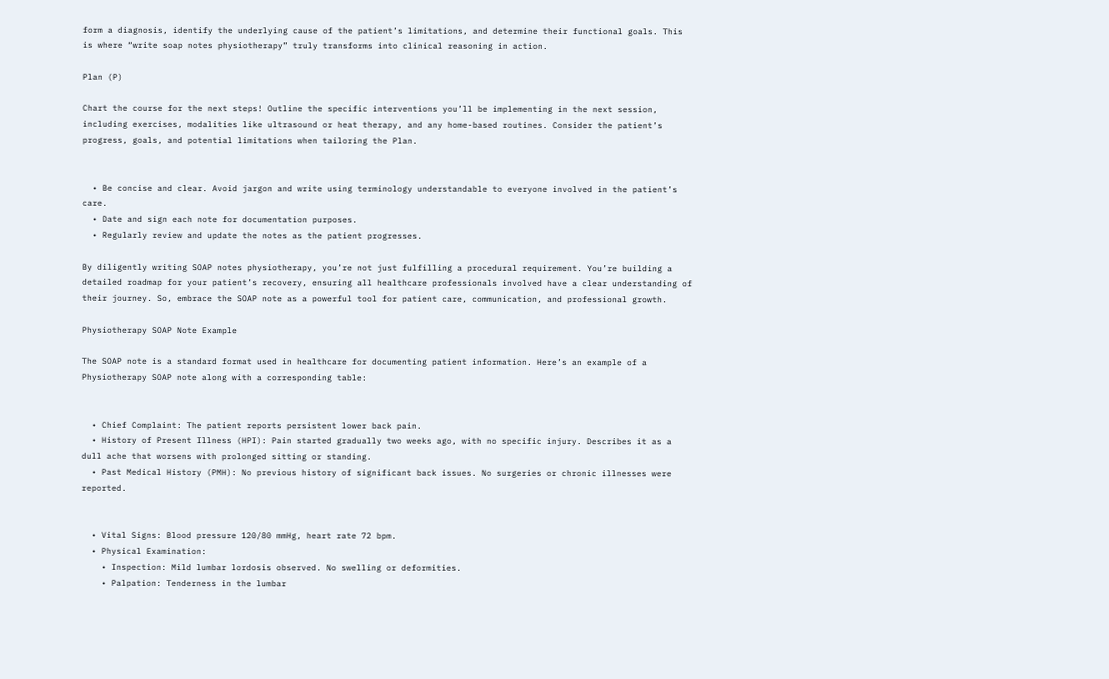form a diagnosis, identify the underlying cause of the patient’s limitations, and determine their functional goals. This is where “write soap notes physiotherapy” truly transforms into clinical reasoning in action.

Plan (P)

Chart the course for the next steps! Outline the specific interventions you’ll be implementing in the next session, including exercises, modalities like ultrasound or heat therapy, and any home-based routines. Consider the patient’s progress, goals, and potential limitations when tailoring the Plan.


  • Be concise and clear. Avoid jargon and write using terminology understandable to everyone involved in the patient’s care.
  • Date and sign each note for documentation purposes.
  • Regularly review and update the notes as the patient progresses.

By diligently writing SOAP notes physiotherapy, you’re not just fulfilling a procedural requirement. You’re building a detailed roadmap for your patient’s recovery, ensuring all healthcare professionals involved have a clear understanding of their journey. So, embrace the SOAP note as a powerful tool for patient care, communication, and professional growth.

Physiotherapy SOAP Note Example

The SOAP note is a standard format used in healthcare for documenting patient information. Here’s an example of a Physiotherapy SOAP note along with a corresponding table:


  • Chief Complaint: The patient reports persistent lower back pain.
  • History of Present Illness (HPI): Pain started gradually two weeks ago, with no specific injury. Describes it as a dull ache that worsens with prolonged sitting or standing.
  • Past Medical History (PMH): No previous history of significant back issues. No surgeries or chronic illnesses were reported.


  • Vital Signs: Blood pressure 120/80 mmHg, heart rate 72 bpm.
  • Physical Examination:
    • Inspection: Mild lumbar lordosis observed. No swelling or deformities.
    • Palpation: Tenderness in the lumbar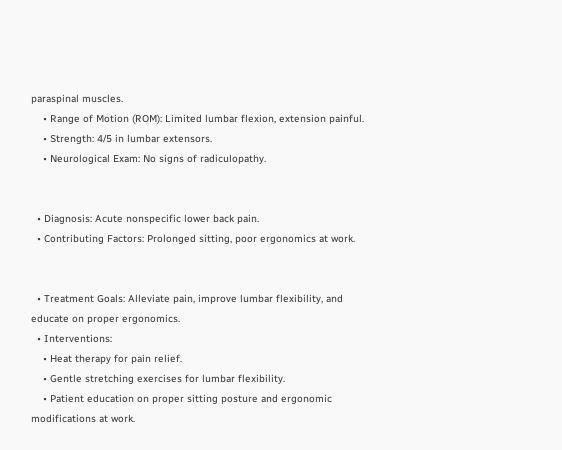paraspinal muscles.
    • Range of Motion (ROM): Limited lumbar flexion, extension painful.
    • Strength: 4/5 in lumbar extensors.
    • Neurological Exam: No signs of radiculopathy.


  • Diagnosis: Acute nonspecific lower back pain.
  • Contributing Factors: Prolonged sitting, poor ergonomics at work.


  • Treatment Goals: Alleviate pain, improve lumbar flexibility, and educate on proper ergonomics.
  • Interventions:
    • Heat therapy for pain relief.
    • Gentle stretching exercises for lumbar flexibility.
    • Patient education on proper sitting posture and ergonomic modifications at work.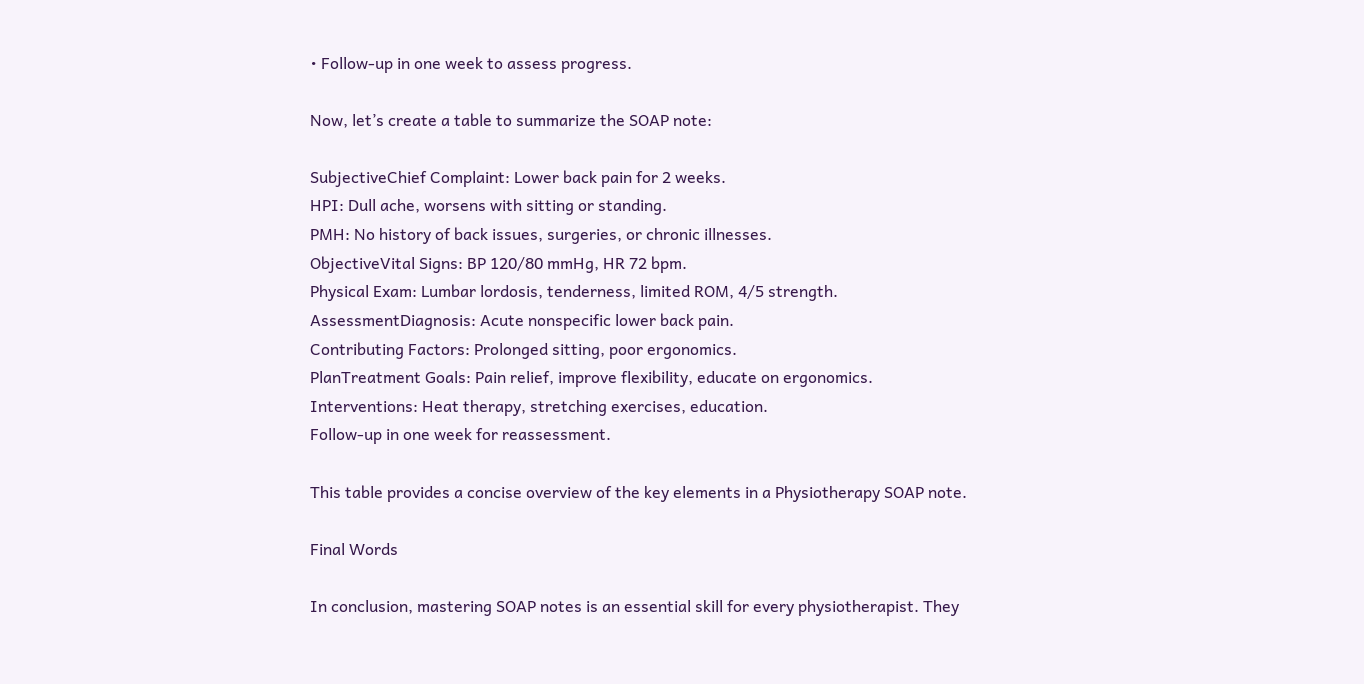• Follow-up in one week to assess progress.

Now, let’s create a table to summarize the SOAP note:

SubjectiveChief Complaint: Lower back pain for 2 weeks.
HPI: Dull ache, worsens with sitting or standing.
PMH: No history of back issues, surgeries, or chronic illnesses.
ObjectiveVital Signs: BP 120/80 mmHg, HR 72 bpm.
Physical Exam: Lumbar lordosis, tenderness, limited ROM, 4/5 strength.
AssessmentDiagnosis: Acute nonspecific lower back pain.
Contributing Factors: Prolonged sitting, poor ergonomics.
PlanTreatment Goals: Pain relief, improve flexibility, educate on ergonomics.
Interventions: Heat therapy, stretching exercises, education.
Follow-up in one week for reassessment.

This table provides a concise overview of the key elements in a Physiotherapy SOAP note.

Final Words

In conclusion, mastering SOAP notes is an essential skill for every physiotherapist. They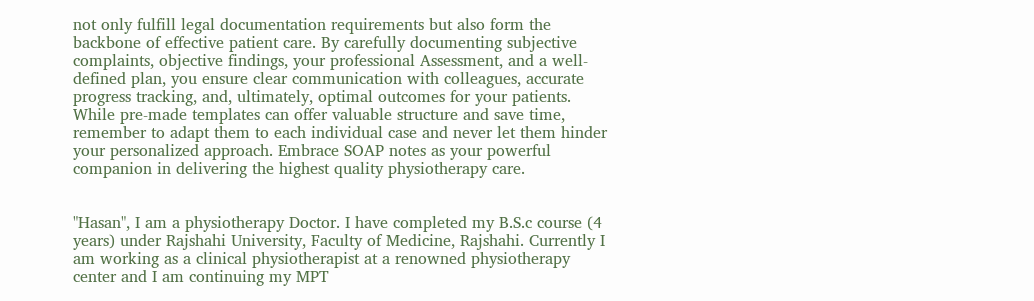not only fulfill legal documentation requirements but also form the backbone of effective patient care. By carefully documenting subjective complaints, objective findings, your professional Assessment, and a well-defined plan, you ensure clear communication with colleagues, accurate progress tracking, and, ultimately, optimal outcomes for your patients. While pre-made templates can offer valuable structure and save time, remember to adapt them to each individual case and never let them hinder your personalized approach. Embrace SOAP notes as your powerful companion in delivering the highest quality physiotherapy care.


"Hasan", I am a physiotherapy Doctor. I have completed my B.S.c course (4 years) under Rajshahi University, Faculty of Medicine, Rajshahi. Currently I am working as a clinical physiotherapist at a renowned physiotherapy center and I am continuing my MPT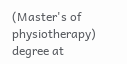(Master's of physiotherapy) degree at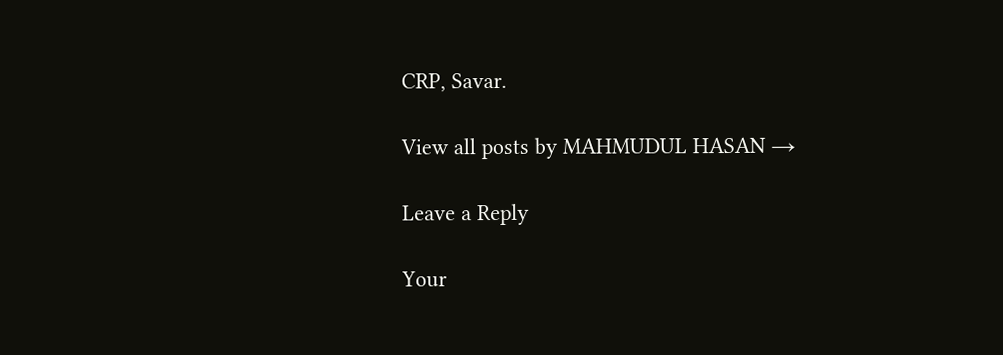CRP, Savar.

View all posts by MAHMUDUL HASAN →

Leave a Reply

Your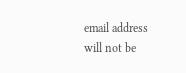email address will not be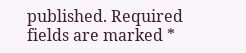published. Required fields are marked *